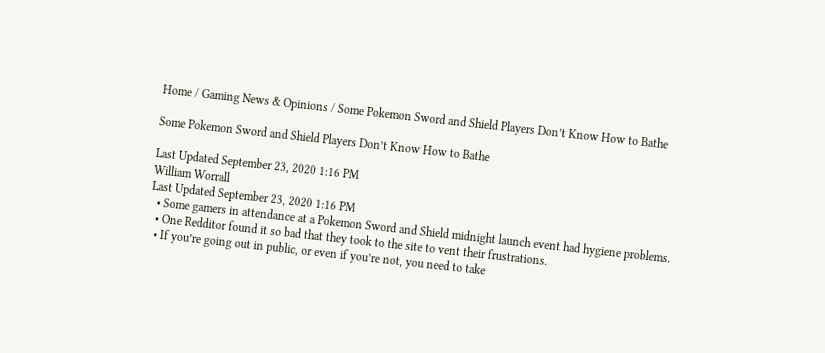Home / Gaming News & Opinions / Some Pokemon Sword and Shield Players Don’t Know How to Bathe

Some Pokemon Sword and Shield Players Don’t Know How to Bathe

Last Updated September 23, 2020 1:16 PM
William Worrall
Last Updated September 23, 2020 1:16 PM
  • Some gamers in attendance at a Pokemon Sword and Shield midnight launch event had hygiene problems.
  • One Redditor found it so bad that they took to the site to vent their frustrations.
  • If you’re going out in public, or even if you’re not, you need to take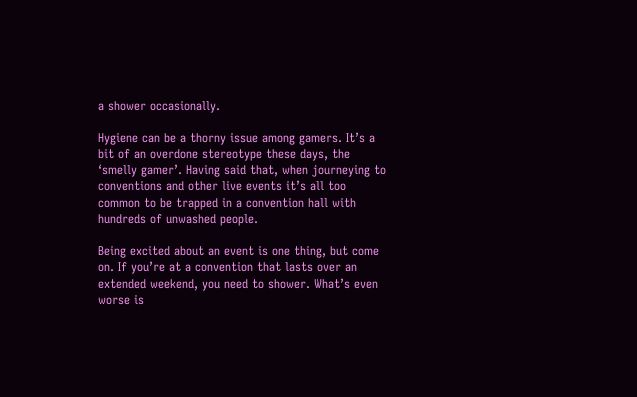a shower occasionally.

Hygiene can be a thorny issue among gamers. It’s a bit of an overdone stereotype these days, the ‘smelly gamer’. Having said that, when journeying to conventions and other live events it’s all too common to be trapped in a convention hall with hundreds of unwashed people.

Being excited about an event is one thing, but come on. If you’re at a convention that lasts over an extended weekend, you need to shower. What’s even worse is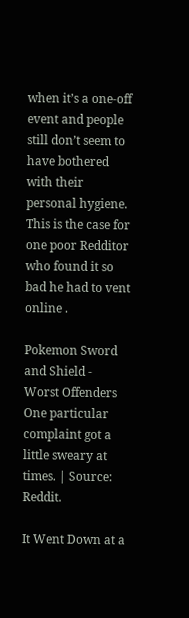when it’s a one-off event and people still don’t seem to have bothered with their personal hygiene. This is the case for one poor Redditor who found it so bad he had to vent online .

Pokemon Sword and Shield - Worst Offenders
One particular complaint got a little sweary at times. | Source: Reddit.

It Went Down at a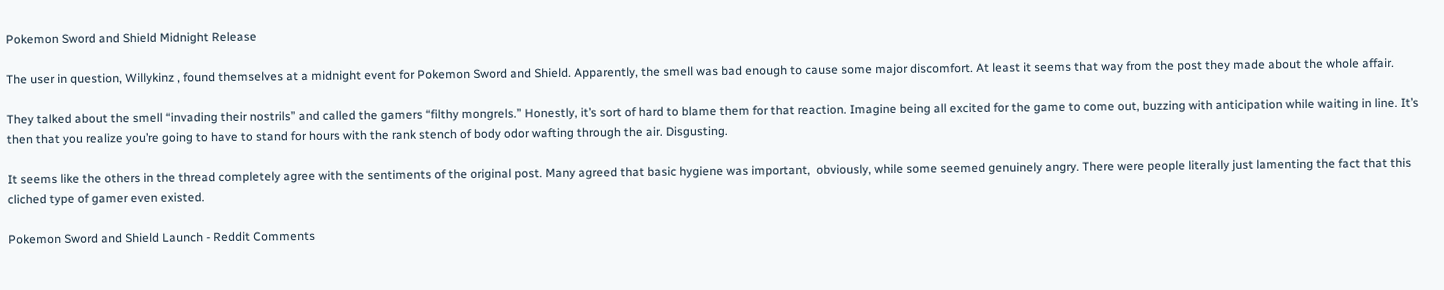Pokemon Sword and Shield Midnight Release

The user in question, Willykinz , found themselves at a midnight event for Pokemon Sword and Shield. Apparently, the smell was bad enough to cause some major discomfort. At least it seems that way from the post they made about the whole affair.

They talked about the smell “invading their nostrils” and called the gamers “filthy mongrels.” Honestly, it’s sort of hard to blame them for that reaction. Imagine being all excited for the game to come out, buzzing with anticipation while waiting in line. It’s then that you realize you’re going to have to stand for hours with the rank stench of body odor wafting through the air. Disgusting.

It seems like the others in the thread completely agree with the sentiments of the original post. Many agreed that basic hygiene was important,  obviously, while some seemed genuinely angry. There were people literally just lamenting the fact that this cliched type of gamer even existed.

Pokemon Sword and Shield Launch - Reddit Comments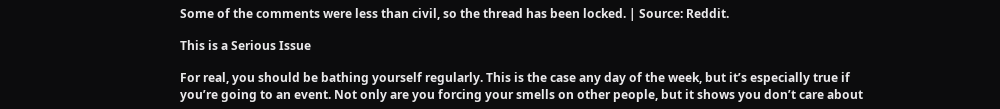Some of the comments were less than civil, so the thread has been locked. | Source: Reddit.

This is a Serious Issue

For real, you should be bathing yourself regularly. This is the case any day of the week, but it’s especially true if you’re going to an event. Not only are you forcing your smells on other people, but it shows you don’t care about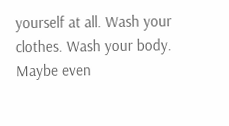yourself at all. Wash your clothes. Wash your body. Maybe even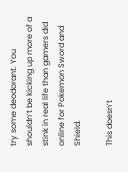try some deodorant. You shouldn’t be kicking up more of a stink in real life than gamers did online for Pokemon Sword and Shield.

This doesn’t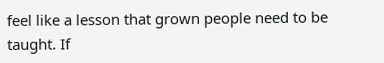feel like a lesson that grown people need to be taught. If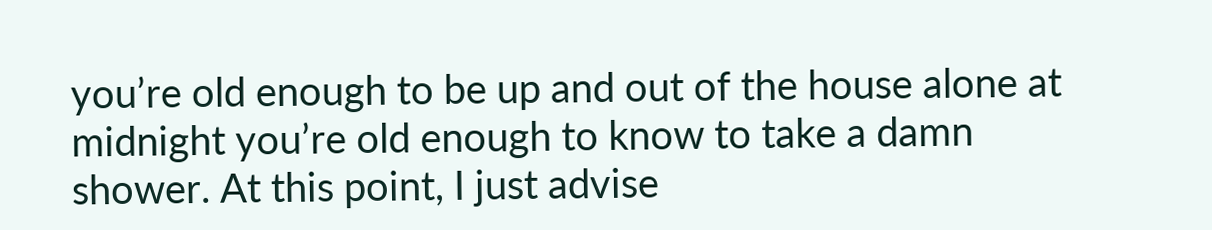you’re old enough to be up and out of the house alone at midnight you’re old enough to know to take a damn shower. At this point, I just advise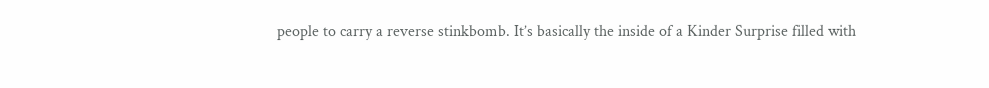people to carry a reverse stinkbomb. It’s basically the inside of a Kinder Surprise filled with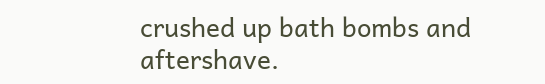crushed up bath bombs and aftershave.